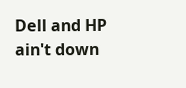Dell and HP ain't down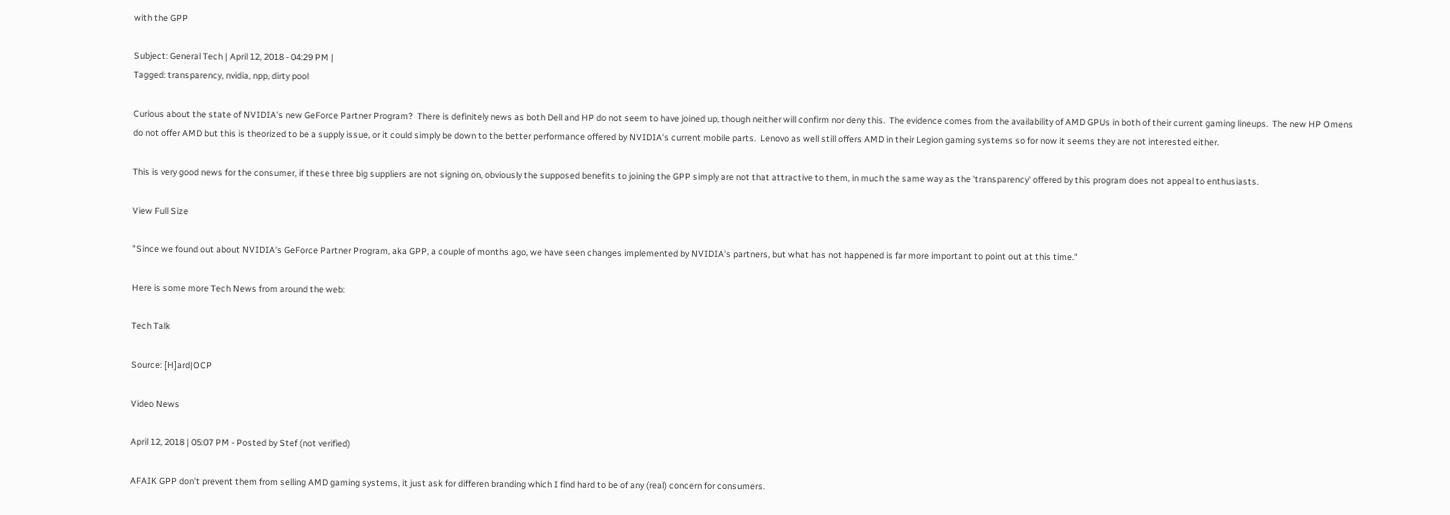with the GPP

Subject: General Tech | April 12, 2018 - 04:29 PM |
Tagged: transparency, nvidia, npp, dirty pool

Curious about the state of NVIDIA's new GeForce Partner Program?  There is definitely news as both Dell and HP do not seem to have joined up, though neither will confirm nor deny this.  The evidence comes from the availability of AMD GPUs in both of their current gaming lineups.  The new HP Omens do not offer AMD but this is theorized to be a supply issue, or it could simply be down to the better performance offered by NVIDIA's current mobile parts.  Lenovo as well still offers AMD in their Legion gaming systems so for now it seems they are not interested either.

This is very good news for the consumer, if these three big suppliers are not signing on, obviously the supposed benefits to joining the GPP simply are not that attractive to them, in much the same way as the 'transparency' offered by this program does not appeal to enthusiasts.

View Full Size

"Since we found out about NVIDIA's GeForce Partner Program, aka GPP, a couple of months ago, we have seen changes implemented by NVIDIA's partners, but what has not happened is far more important to point out at this time."

Here is some more Tech News from around the web:

Tech Talk

Source: [H]ard|OCP

Video News

April 12, 2018 | 05:07 PM - Posted by Stef (not verified)

AFAIK GPP don't prevent them from selling AMD gaming systems, it just ask for differen branding which I find hard to be of any (real) concern for consumers.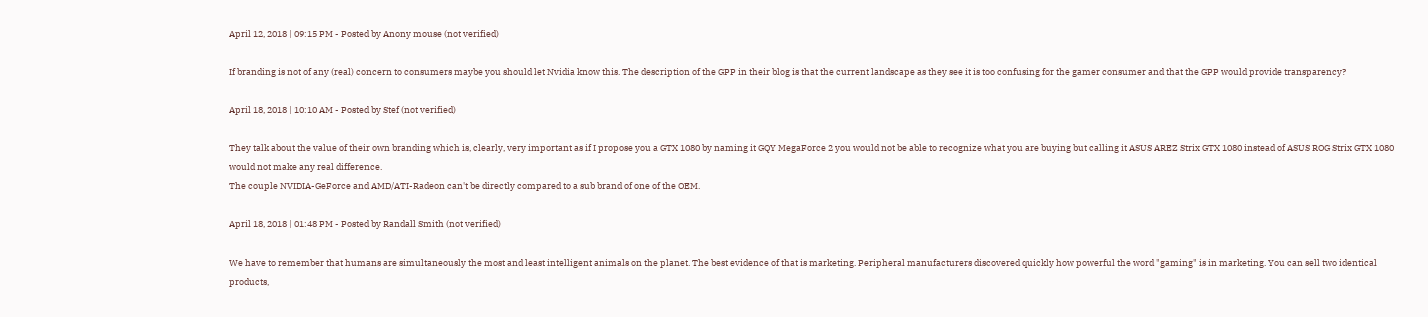April 12, 2018 | 09:15 PM - Posted by Anony mouse (not verified)

If branding is not of any (real) concern to consumers maybe you should let Nvidia know this. The description of the GPP in their blog is that the current landscape as they see it is too confusing for the gamer consumer and that the GPP would provide transparency?

April 18, 2018 | 10:10 AM - Posted by Stef (not verified)

They talk about the value of their own branding which is, clearly, very important as if I propose you a GTX 1080 by naming it GQY MegaForce 2 you would not be able to recognize what you are buying but calling it ASUS AREZ Strix GTX 1080 instead of ASUS ROG Strix GTX 1080 would not make any real difference.
The couple NVIDIA-GeForce and AMD/ATI-Radeon can't be directly compared to a sub brand of one of the OEM.

April 18, 2018 | 01:48 PM - Posted by Randall Smith (not verified)

We have to remember that humans are simultaneously the most and least intelligent animals on the planet. The best evidence of that is marketing. Peripheral manufacturers discovered quickly how powerful the word "gaming" is in marketing. You can sell two identical products,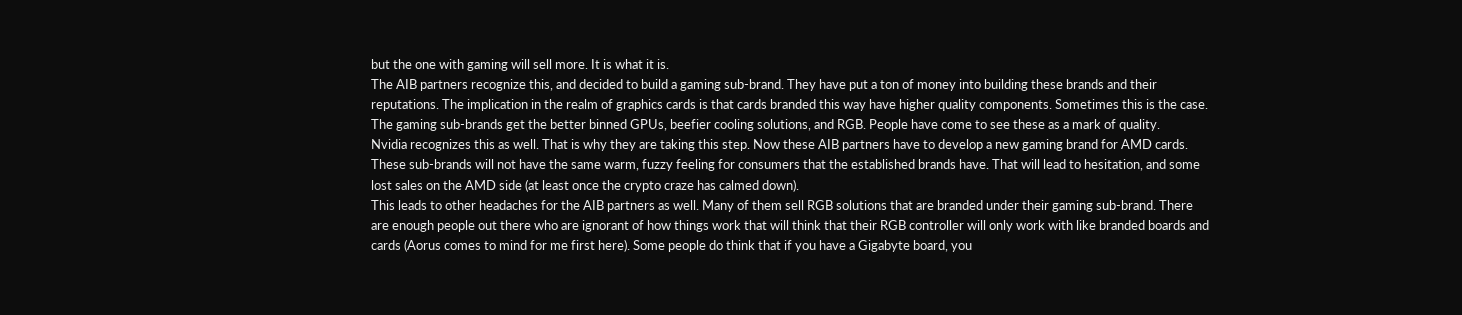but the one with gaming will sell more. It is what it is.
The AIB partners recognize this, and decided to build a gaming sub-brand. They have put a ton of money into building these brands and their reputations. The implication in the realm of graphics cards is that cards branded this way have higher quality components. Sometimes this is the case. The gaming sub-brands get the better binned GPUs, beefier cooling solutions, and RGB. People have come to see these as a mark of quality.
Nvidia recognizes this as well. That is why they are taking this step. Now these AIB partners have to develop a new gaming brand for AMD cards. These sub-brands will not have the same warm, fuzzy feeling for consumers that the established brands have. That will lead to hesitation, and some lost sales on the AMD side (at least once the crypto craze has calmed down).
This leads to other headaches for the AIB partners as well. Many of them sell RGB solutions that are branded under their gaming sub-brand. There are enough people out there who are ignorant of how things work that will think that their RGB controller will only work with like branded boards and cards (Aorus comes to mind for me first here). Some people do think that if you have a Gigabyte board, you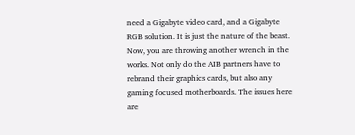need a Gigabyte video card, and a Gigabyte RGB solution. It is just the nature of the beast.
Now, you are throwing another wrench in the works. Not only do the AIB partners have to rebrand their graphics cards, but also any gaming focused motherboards. The issues here are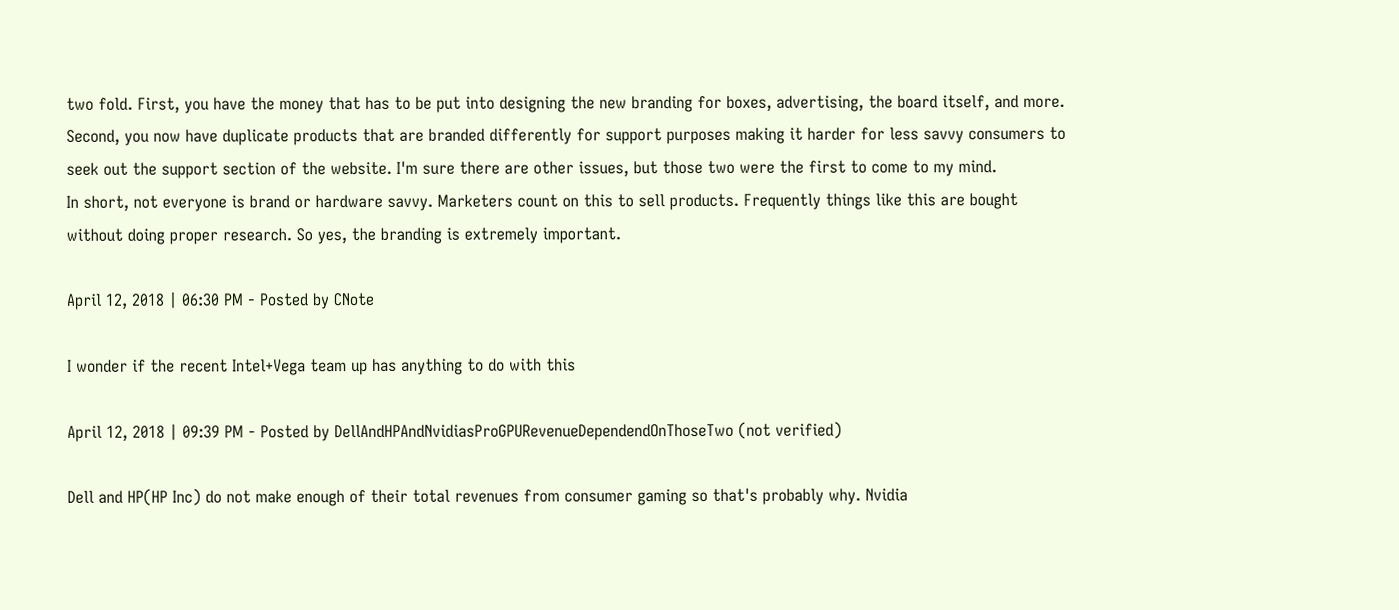two fold. First, you have the money that has to be put into designing the new branding for boxes, advertising, the board itself, and more. Second, you now have duplicate products that are branded differently for support purposes making it harder for less savvy consumers to seek out the support section of the website. I'm sure there are other issues, but those two were the first to come to my mind.
In short, not everyone is brand or hardware savvy. Marketers count on this to sell products. Frequently things like this are bought without doing proper research. So yes, the branding is extremely important.

April 12, 2018 | 06:30 PM - Posted by CNote

I wonder if the recent Intel+Vega team up has anything to do with this

April 12, 2018 | 09:39 PM - Posted by DellAndHPAndNvidiasProGPURevenueDependendOnThoseTwo (not verified)

Dell and HP(HP Inc) do not make enough of their total revenues from consumer gaming so that's probably why. Nvidia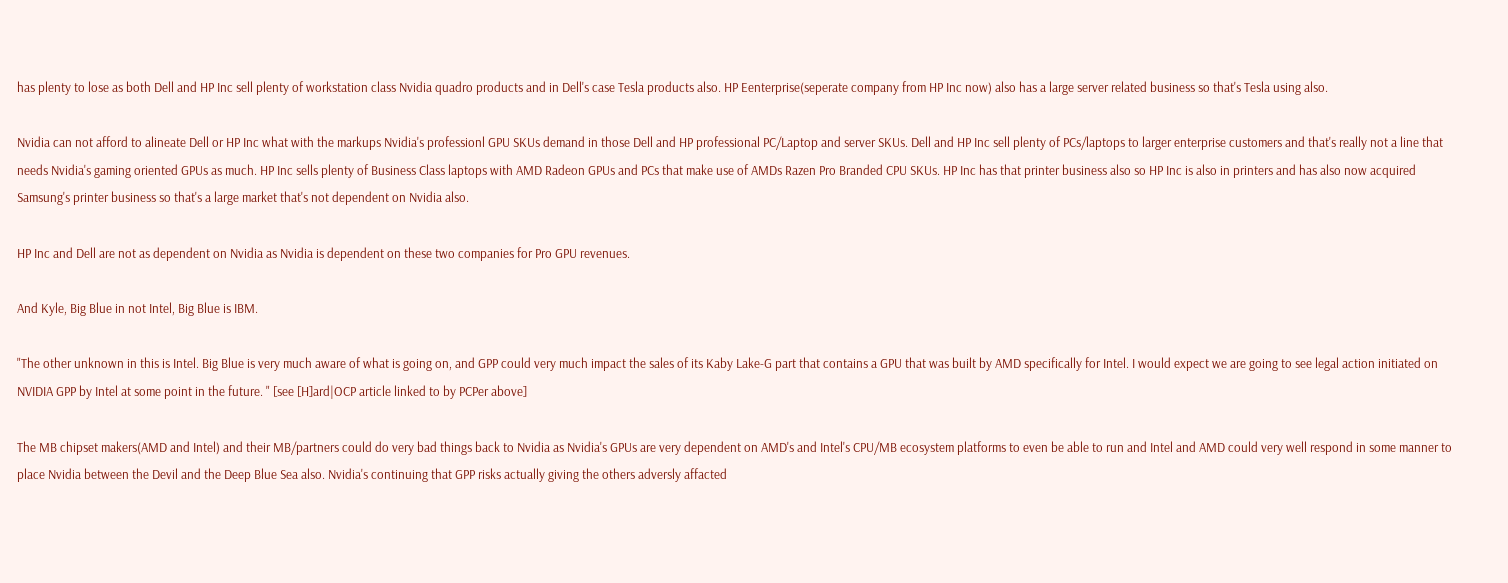has plenty to lose as both Dell and HP Inc sell plenty of workstation class Nvidia quadro products and in Dell's case Tesla products also. HP Eenterprise(seperate company from HP Inc now) also has a large server related business so that's Tesla using also.

Nvidia can not afford to alineate Dell or HP Inc what with the markups Nvidia's professionl GPU SKUs demand in those Dell and HP professional PC/Laptop and server SKUs. Dell and HP Inc sell plenty of PCs/laptops to larger enterprise customers and that's really not a line that needs Nvidia's gaming oriented GPUs as much. HP Inc sells plenty of Business Class laptops with AMD Radeon GPUs and PCs that make use of AMDs Razen Pro Branded CPU SKUs. HP Inc has that printer business also so HP Inc is also in printers and has also now acquired Samsung's printer business so that's a large market that's not dependent on Nvidia also.

HP Inc and Dell are not as dependent on Nvidia as Nvidia is dependent on these two companies for Pro GPU revenues.

And Kyle, Big Blue in not Intel, Big Blue is IBM.

"The other unknown in this is Intel. Big Blue is very much aware of what is going on, and GPP could very much impact the sales of its Kaby Lake-G part that contains a GPU that was built by AMD specifically for Intel. I would expect we are going to see legal action initiated on NVIDIA GPP by Intel at some point in the future. " [see [H]ard|OCP article linked to by PCPer above]

The MB chipset makers(AMD and Intel) and their MB/partners could do very bad things back to Nvidia as Nvidia's GPUs are very dependent on AMD's and Intel's CPU/MB ecosystem platforms to even be able to run and Intel and AMD could very well respond in some manner to place Nvidia between the Devil and the Deep Blue Sea also. Nvidia's continuing that GPP risks actually giving the others adversly affacted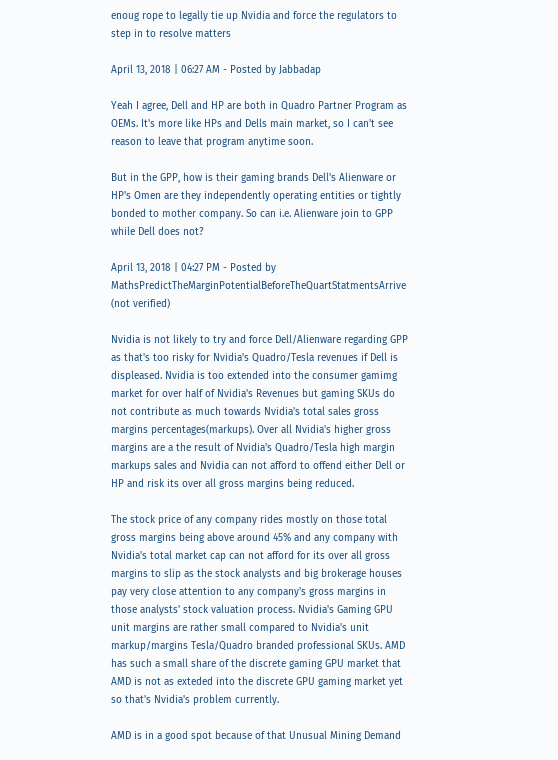enoug rope to legally tie up Nvidia and force the regulators to step in to resolve matters

April 13, 2018 | 06:27 AM - Posted by Jabbadap

Yeah I agree, Dell and HP are both in Quadro Partner Program as OEMs. It's more like HPs and Dells main market, so I can't see reason to leave that program anytime soon.

But in the GPP, how is their gaming brands Dell's Alienware or HP's Omen are they independently operating entities or tightly bonded to mother company. So can i.e. Alienware join to GPP while Dell does not?

April 13, 2018 | 04:27 PM - Posted by MathsPredictTheMarginPotentialBeforeTheQuartStatmentsArrive (not verified)

Nvidia is not likely to try and force Dell/Alienware regarding GPP as that's too risky for Nvidia's Quadro/Tesla revenues if Dell is displeased. Nvidia is too extended into the consumer gamimg market for over half of Nvidia's Revenues but gaming SKUs do not contribute as much towards Nvidia's total sales gross margins percentages(markups). Over all Nvidia's higher gross margins are a the result of Nvidia's Quadro/Tesla high margin markups sales and Nvidia can not afford to offend either Dell or HP and risk its over all gross margins being reduced.

The stock price of any company rides mostly on those total gross margins being above around 45% and any company with Nvidia's total market cap can not afford for its over all gross margins to slip as the stock analysts and big brokerage houses pay very close attention to any company's gross margins in those analysts' stock valuation process. Nvidia's Gaming GPU unit margins are rather small compared to Nvidia's unit markup/margins Tesla/Quadro branded professional SKUs. AMD has such a small share of the discrete gaming GPU market that AMD is not as exteded into the discrete GPU gaming market yet so that's Nvidia's problem currently.

AMD is in a good spot because of that Unusual Mining Demand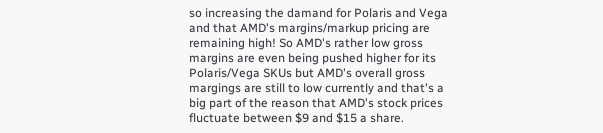so increasing the damand for Polaris and Vega and that AMD's margins/markup pricing are remaining high! So AMD's rather low gross margins are even being pushed higher for its Polaris/Vega SKUs but AMD's overall gross margings are still to low currently and that's a big part of the reason that AMD's stock prices fluctuate between $9 and $15 a share.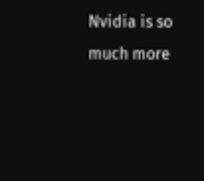Nvidia is so much more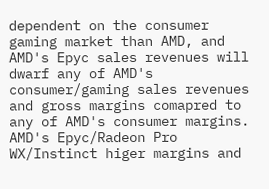dependent on the consumer gaming market than AMD, and AMD's Epyc sales revenues will dwarf any of AMD's consumer/gaming sales revenues and gross margins comapred to any of AMD's consumer margins. AMD's Epyc/Radeon Pro WX/Instinct higer margins and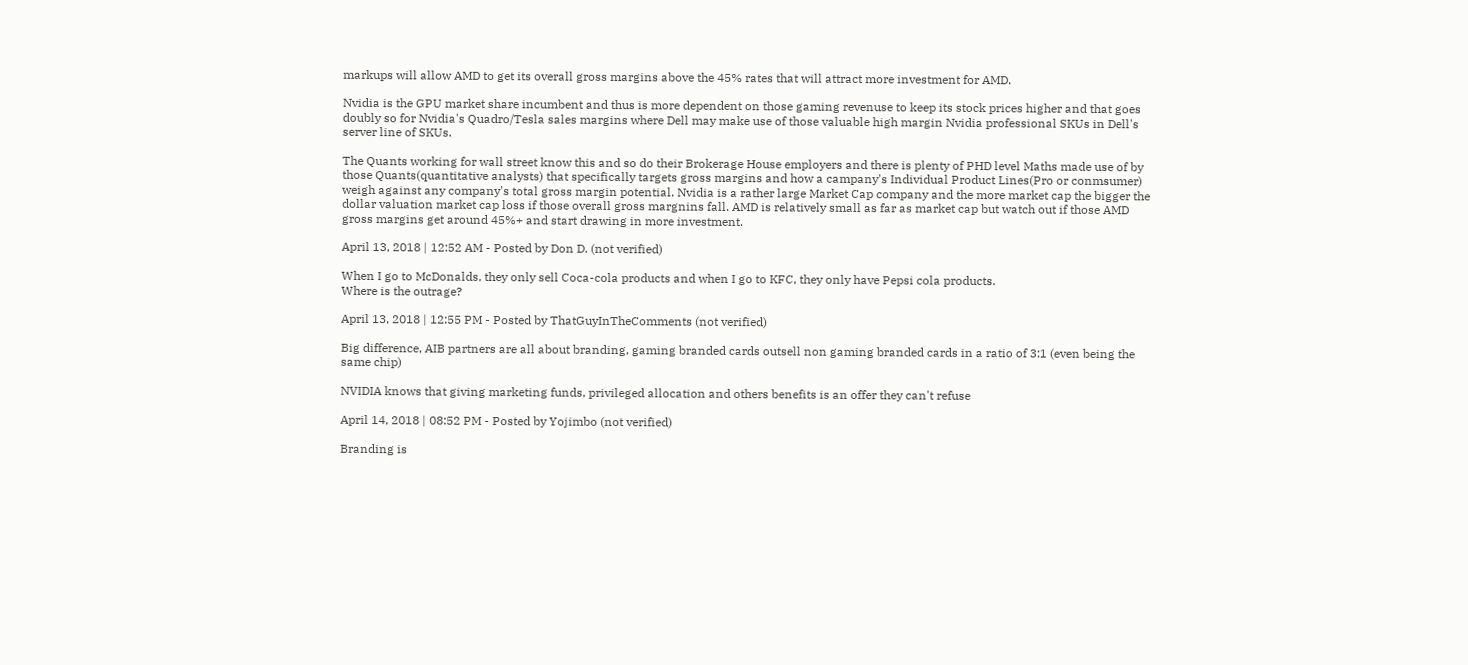markups will allow AMD to get its overall gross margins above the 45% rates that will attract more investment for AMD.

Nvidia is the GPU market share incumbent and thus is more dependent on those gaming revenuse to keep its stock prices higher and that goes doubly so for Nvidia's Quadro/Tesla sales margins where Dell may make use of those valuable high margin Nvidia professional SKUs in Dell's server line of SKUs.

The Quants working for wall street know this and so do their Brokerage House employers and there is plenty of PHD level Maths made use of by those Quants(quantitative analysts) that specifically targets gross margins and how a campany's Individual Product Lines(Pro or conmsumer) weigh against any company's total gross margin potential. Nvidia is a rather large Market Cap company and the more market cap the bigger the dollar valuation market cap loss if those overall gross margnins fall. AMD is relatively small as far as market cap but watch out if those AMD gross margins get around 45%+ and start drawing in more investment.

April 13, 2018 | 12:52 AM - Posted by Don D. (not verified)

When I go to McDonalds, they only sell Coca-cola products and when I go to KFC, they only have Pepsi cola products.
Where is the outrage?

April 13, 2018 | 12:55 PM - Posted by ThatGuyInTheComments (not verified)

Big difference, AIB partners are all about branding, gaming branded cards outsell non gaming branded cards in a ratio of 3:1 (even being the same chip)

NVIDIA knows that giving marketing funds, privileged allocation and others benefits is an offer they can't refuse

April 14, 2018 | 08:52 PM - Posted by Yojimbo (not verified)

Branding is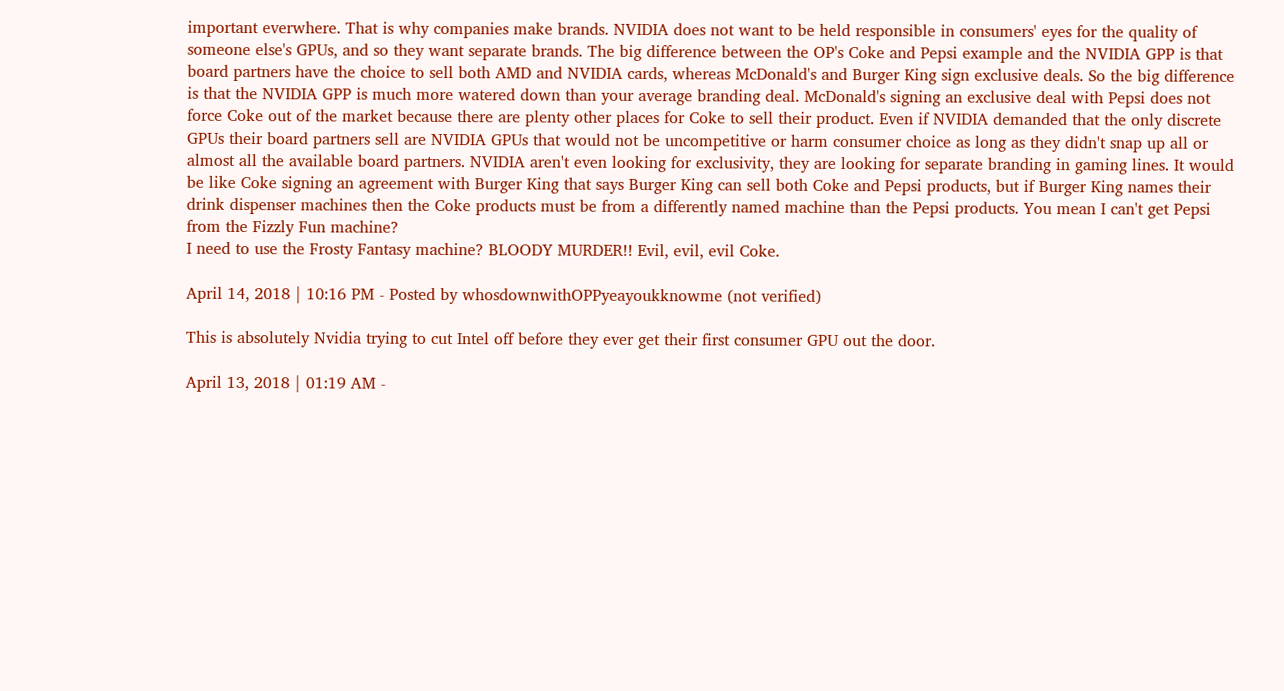important everwhere. That is why companies make brands. NVIDIA does not want to be held responsible in consumers' eyes for the quality of someone else's GPUs, and so they want separate brands. The big difference between the OP's Coke and Pepsi example and the NVIDIA GPP is that board partners have the choice to sell both AMD and NVIDIA cards, whereas McDonald's and Burger King sign exclusive deals. So the big difference is that the NVIDIA GPP is much more watered down than your average branding deal. McDonald's signing an exclusive deal with Pepsi does not force Coke out of the market because there are plenty other places for Coke to sell their product. Even if NVIDIA demanded that the only discrete GPUs their board partners sell are NVIDIA GPUs that would not be uncompetitive or harm consumer choice as long as they didn't snap up all or almost all the available board partners. NVIDIA aren't even looking for exclusivity, they are looking for separate branding in gaming lines. It would be like Coke signing an agreement with Burger King that says Burger King can sell both Coke and Pepsi products, but if Burger King names their drink dispenser machines then the Coke products must be from a differently named machine than the Pepsi products. You mean I can't get Pepsi from the Fizzly Fun machine?
I need to use the Frosty Fantasy machine? BLOODY MURDER!! Evil, evil, evil Coke.

April 14, 2018 | 10:16 PM - Posted by whosdownwithOPPyeayoukknowme (not verified)

This is absolutely Nvidia trying to cut Intel off before they ever get their first consumer GPU out the door.

April 13, 2018 | 01:19 AM -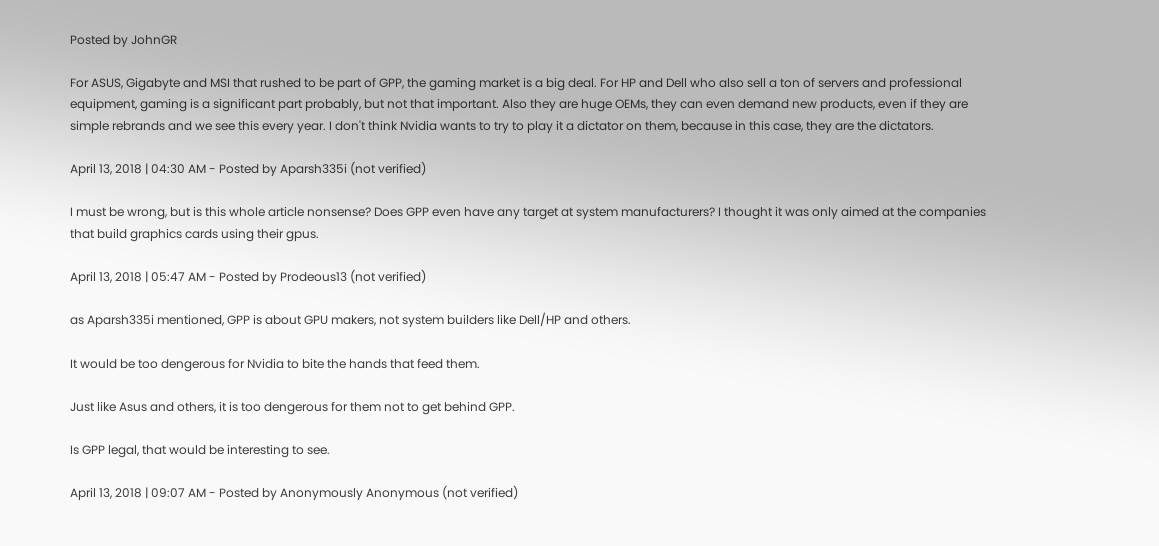Posted by JohnGR

For ASUS, Gigabyte and MSI that rushed to be part of GPP, the gaming market is a big deal. For HP and Dell who also sell a ton of servers and professional equipment, gaming is a significant part probably, but not that important. Also they are huge OEMs, they can even demand new products, even if they are simple rebrands and we see this every year. I don't think Nvidia wants to try to play it a dictator on them, because in this case, they are the dictators.

April 13, 2018 | 04:30 AM - Posted by Aparsh335i (not verified)

I must be wrong, but is this whole article nonsense? Does GPP even have any target at system manufacturers? I thought it was only aimed at the companies that build graphics cards using their gpus.

April 13, 2018 | 05:47 AM - Posted by Prodeous13 (not verified)

as Aparsh335i mentioned, GPP is about GPU makers, not system builders like Dell/HP and others.

It would be too dengerous for Nvidia to bite the hands that feed them.

Just like Asus and others, it is too dengerous for them not to get behind GPP.

Is GPP legal, that would be interesting to see.

April 13, 2018 | 09:07 AM - Posted by Anonymously Anonymous (not verified)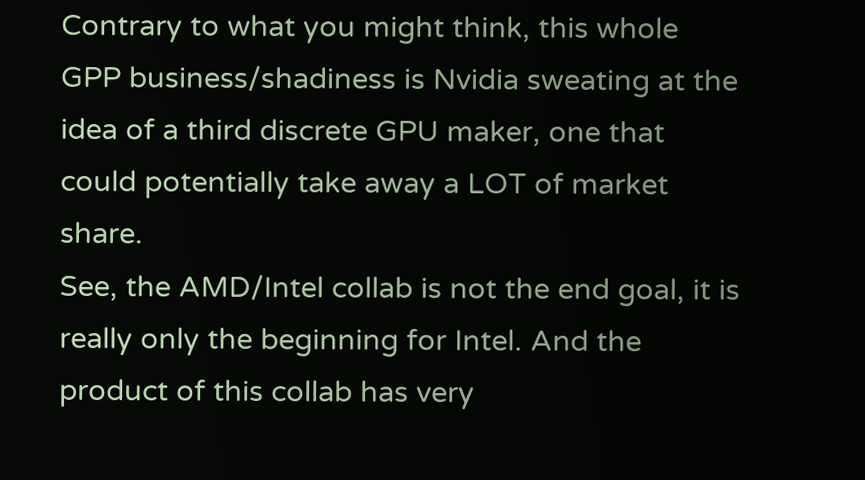Contrary to what you might think, this whole GPP business/shadiness is Nvidia sweating at the idea of a third discrete GPU maker, one that could potentially take away a LOT of market share.
See, the AMD/Intel collab is not the end goal, it is really only the beginning for Intel. And the product of this collab has very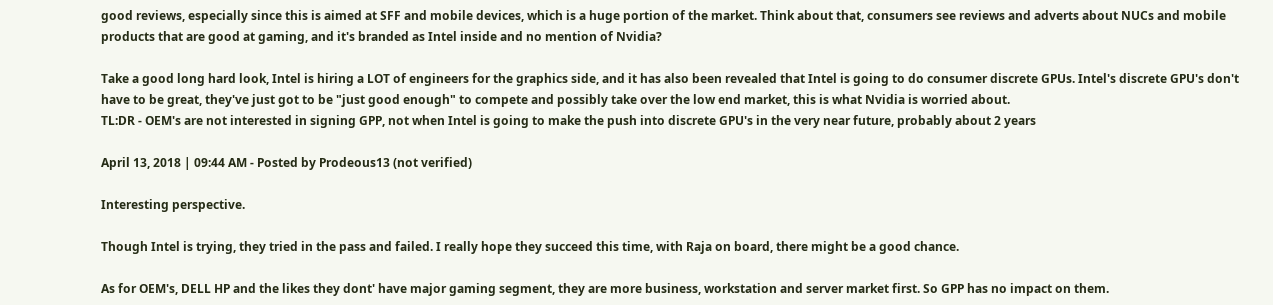good reviews, especially since this is aimed at SFF and mobile devices, which is a huge portion of the market. Think about that, consumers see reviews and adverts about NUCs and mobile products that are good at gaming, and it's branded as Intel inside and no mention of Nvidia?

Take a good long hard look, Intel is hiring a LOT of engineers for the graphics side, and it has also been revealed that Intel is going to do consumer discrete GPUs. Intel's discrete GPU's don't have to be great, they've just got to be "just good enough" to compete and possibly take over the low end market, this is what Nvidia is worried about.
TL:DR - OEM's are not interested in signing GPP, not when Intel is going to make the push into discrete GPU's in the very near future, probably about 2 years

April 13, 2018 | 09:44 AM - Posted by Prodeous13 (not verified)

Interesting perspective.

Though Intel is trying, they tried in the pass and failed. I really hope they succeed this time, with Raja on board, there might be a good chance.

As for OEM's, DELL HP and the likes they dont' have major gaming segment, they are more business, workstation and server market first. So GPP has no impact on them.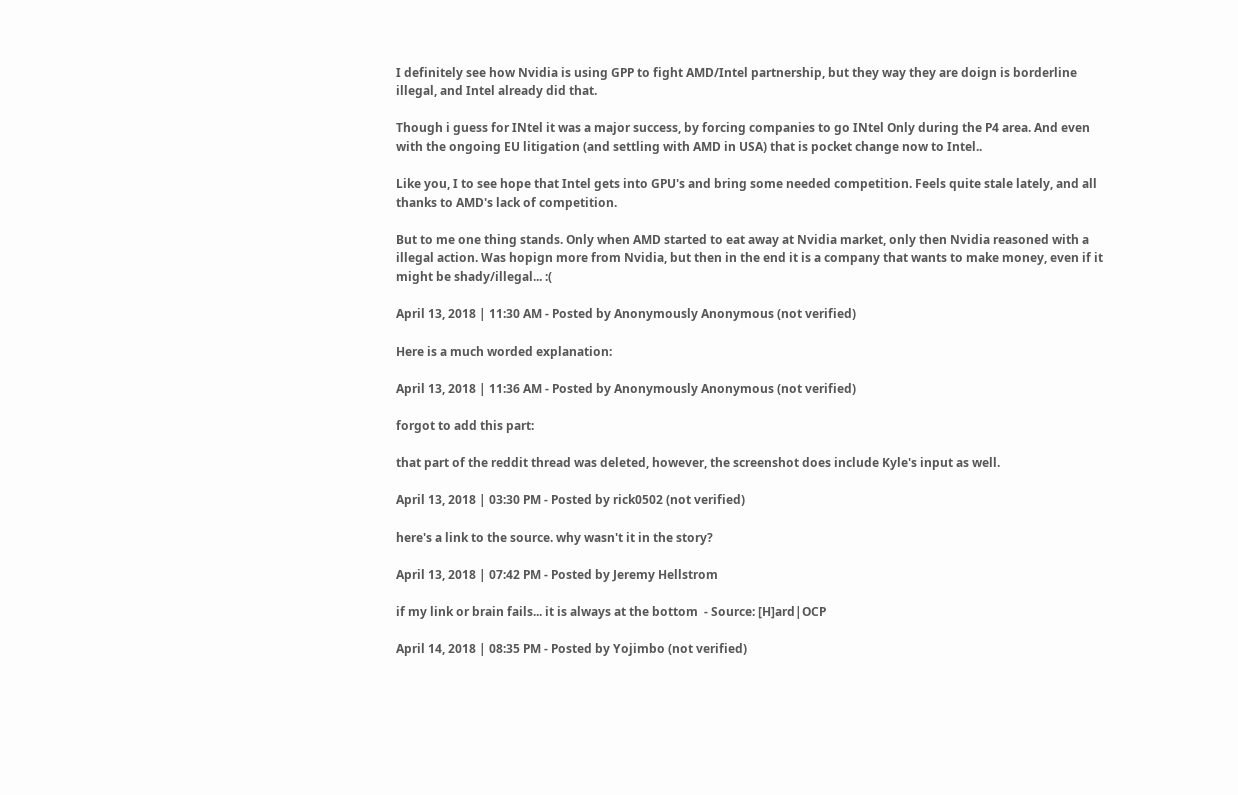I definitely see how Nvidia is using GPP to fight AMD/Intel partnership, but they way they are doign is borderline illegal, and Intel already did that.

Though i guess for INtel it was a major success, by forcing companies to go INtel Only during the P4 area. And even with the ongoing EU litigation (and settling with AMD in USA) that is pocket change now to Intel..

Like you, I to see hope that Intel gets into GPU's and bring some needed competition. Feels quite stale lately, and all thanks to AMD's lack of competition.

But to me one thing stands. Only when AMD started to eat away at Nvidia market, only then Nvidia reasoned with a illegal action. Was hopign more from Nvidia, but then in the end it is a company that wants to make money, even if it might be shady/illegal... :(

April 13, 2018 | 11:30 AM - Posted by Anonymously Anonymous (not verified)

Here is a much worded explanation:

April 13, 2018 | 11:36 AM - Posted by Anonymously Anonymous (not verified)

forgot to add this part:

that part of the reddit thread was deleted, however, the screenshot does include Kyle's input as well.

April 13, 2018 | 03:30 PM - Posted by rick0502 (not verified)

here's a link to the source. why wasn't it in the story?

April 13, 2018 | 07:42 PM - Posted by Jeremy Hellstrom

if my link or brain fails... it is always at the bottom  - Source: [H]ard|OCP

April 14, 2018 | 08:35 PM - Posted by Yojimbo (not verified)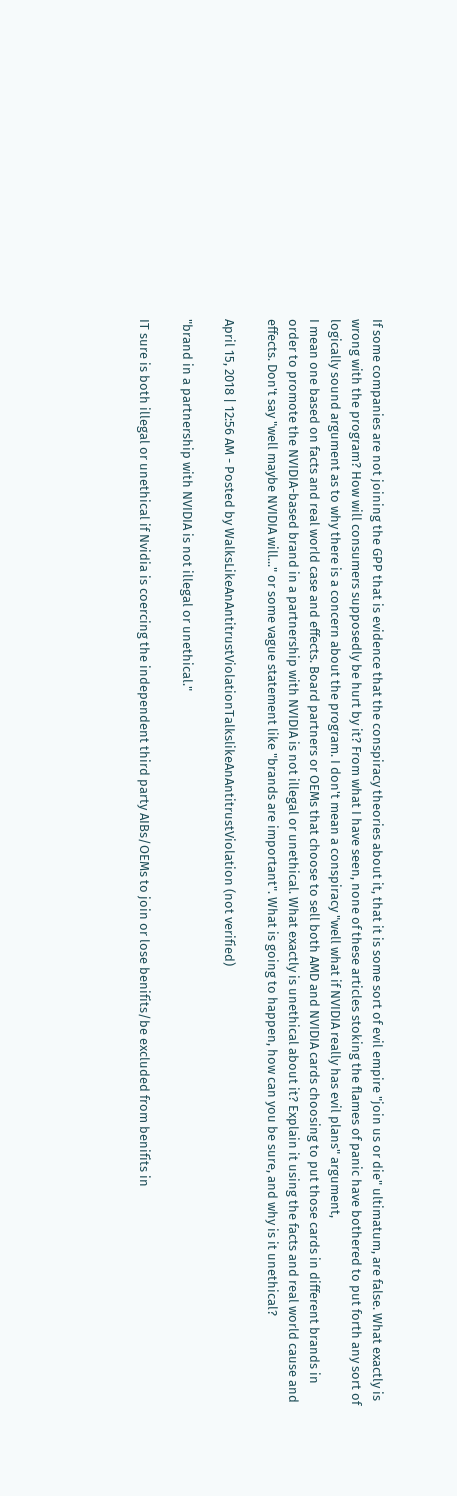If some companies are not joining the GPP that is evidence that the conspiracy theories about it, that it is some sort of evil empire "join us or die" ultimatum, are false. What exactly is wrong with the program? How will consumers supposedly be hurt by it? From what I have seen, none of these articles stoking the flames of panic have bothered to put forth any sort of logically sound argument as to why there is a concern about the program. I don't mean a conspiracy "well what if NVIDIA really has evil plans" argument,
I mean one based on facts and real world case and effects. Board partners or OEMs that choose to sell both AMD and NVIDIA cards choosing to put those cards in different brands in order to promote the NVIDIA-based brand in a partnership with NVIDIA is not illegal or unethical. What exactly is unethical about it? Explain it using the facts and real world cause and effects. Don't say "well maybe NVIDIA will..." or some vague statement like "brands are important". What is going to happen, how can you be sure, and why is it unethical?

April 15, 2018 | 12:56 AM - Posted by WalksLikeAnAntitrustViolationTalkslikeAnAntitrustViolation (not verified)

"brand in a partnership with NVIDIA is not illegal or unethical."

IT sure is both illegal or unethical if Nvidia is coercing the independent third party AIBs/OEMs to join or lose benifits/be excluded from benifits in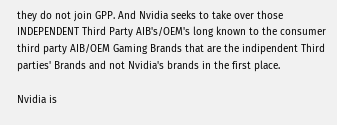they do not join GPP. And Nvidia seeks to take over those INDEPENDENT Third Party AIB's/OEM's long known to the consumer third party AIB/OEM Gaming Brands that are the indipendent Third parties' Brands and not Nvidia's brands in the first place.

Nvidia is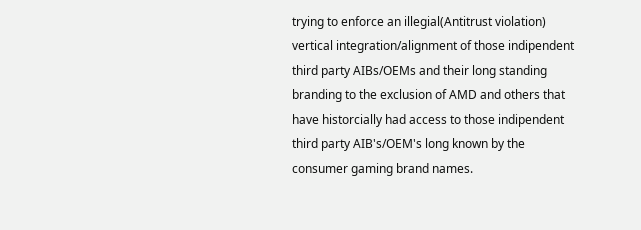trying to enforce an illegial(Antitrust violation) vertical integration/alignment of those indipendent third party AIBs/OEMs and their long standing branding to the exclusion of AMD and others that have historcially had access to those indipendent third party AIB's/OEM's long known by the consumer gaming brand names.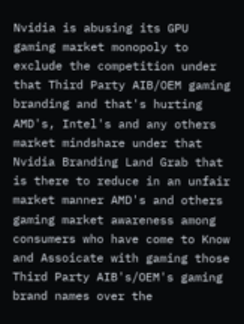Nvidia is abusing its GPU gaming market monopoly to exclude the competition under that Third Party AIB/OEM gaming branding and that's hurting AMD's, Intel's and any others market mindshare under that Nvidia Branding Land Grab that is there to reduce in an unfair market manner AMD's and others gaming market awareness among consumers who have come to Know and Assoicate with gaming those Third Party AIB's/OEM's gaming brand names over the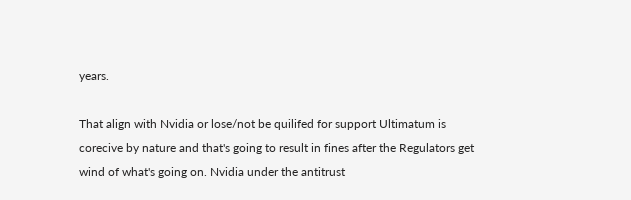years.

That align with Nvidia or lose/not be quilifed for support Ultimatum is corecive by nature and that's going to result in fines after the Regulators get wind of what's going on. Nvidia under the antitrust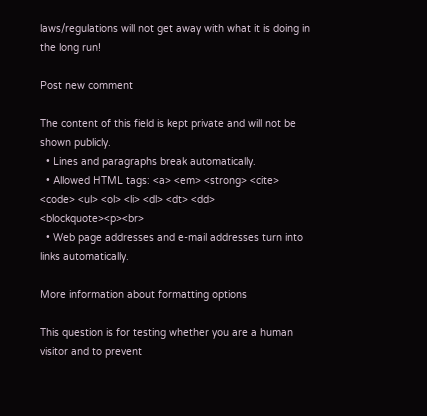laws/regulations will not get away with what it is doing in the long run!

Post new comment

The content of this field is kept private and will not be shown publicly.
  • Lines and paragraphs break automatically.
  • Allowed HTML tags: <a> <em> <strong> <cite> <code> <ul> <ol> <li> <dl> <dt> <dd> <blockquote><p><br>
  • Web page addresses and e-mail addresses turn into links automatically.

More information about formatting options

This question is for testing whether you are a human visitor and to prevent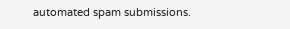automated spam submissions.